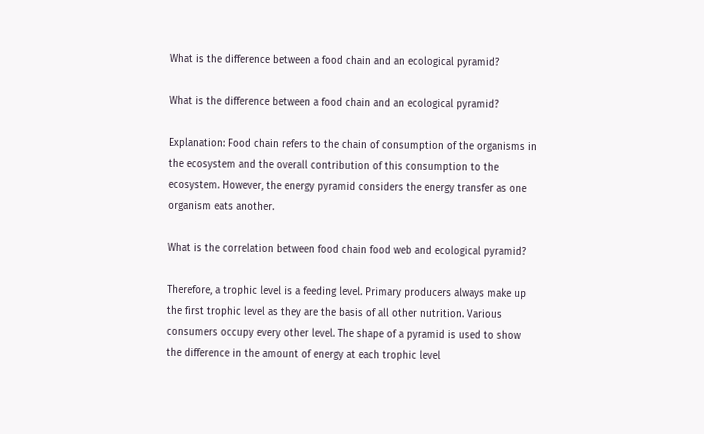What is the difference between a food chain and an ecological pyramid?

What is the difference between a food chain and an ecological pyramid?

Explanation: Food chain refers to the chain of consumption of the organisms in the ecosystem and the overall contribution of this consumption to the ecosystem. However, the energy pyramid considers the energy transfer as one organism eats another.

What is the correlation between food chain food web and ecological pyramid?

Therefore, a trophic level is a feeding level. Primary producers always make up the first trophic level as they are the basis of all other nutrition. Various consumers occupy every other level. The shape of a pyramid is used to show the difference in the amount of energy at each trophic level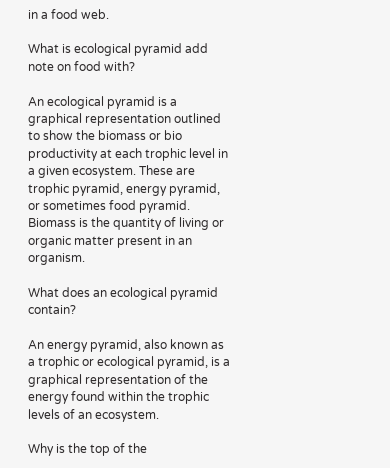in a food web.

What is ecological pyramid add note on food with?

An ecological pyramid is a graphical representation outlined to show the biomass or bio productivity at each trophic level in a given ecosystem. These are trophic pyramid, energy pyramid, or sometimes food pyramid. Biomass is the quantity of living or organic matter present in an organism.

What does an ecological pyramid contain?

An energy pyramid, also known as a trophic or ecological pyramid, is a graphical representation of the energy found within the trophic levels of an ecosystem.

Why is the top of the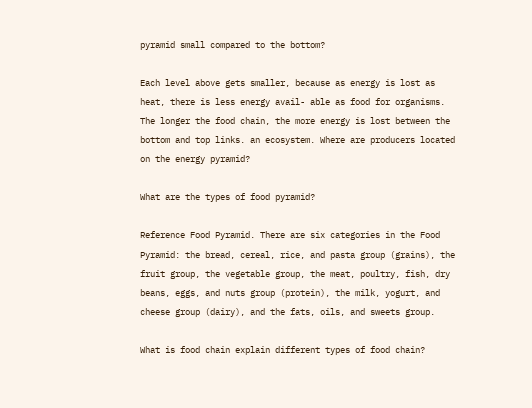pyramid small compared to the bottom?

Each level above gets smaller, because as energy is lost as heat, there is less energy avail- able as food for organisms. The longer the food chain, the more energy is lost between the bottom and top links. an ecosystem. Where are producers located on the energy pyramid?

What are the types of food pyramid?

Reference Food Pyramid. There are six categories in the Food Pyramid: the bread, cereal, rice, and pasta group (grains), the fruit group, the vegetable group, the meat, poultry, fish, dry beans, eggs, and nuts group (protein), the milk, yogurt, and cheese group (dairy), and the fats, oils, and sweets group.

What is food chain explain different types of food chain?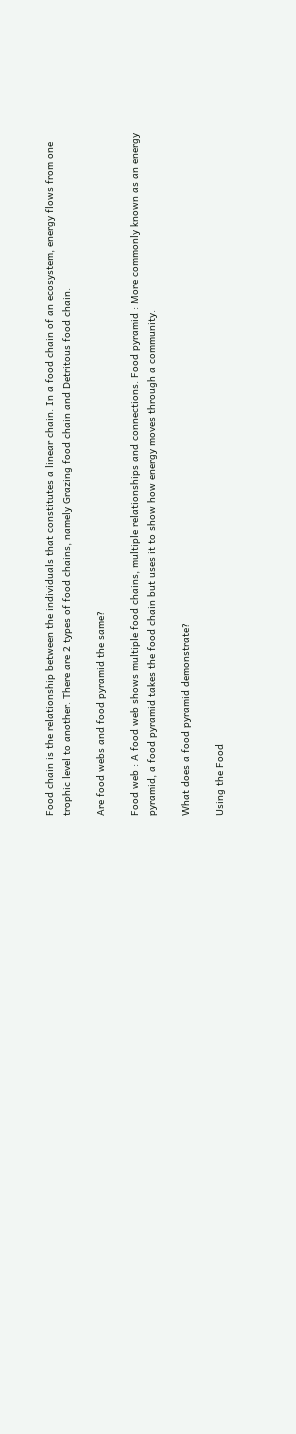Food chain is the relationship between the individuals that constitutes a linear chain. In a food chain of an ecosystem, energy flows from one trophic level to another. There are 2 types of food chains, namely Grazing food chain and Detritous food chain.

Are food webs and food pyramid the same?

Food web : A food web shows multiple food chains, multiple relationships and connections. Food pyramid : More commonly known as an energy pyramid, a food pyramid takes the food chain but uses it to show how energy moves through a community.

What does a food pyramid demonstrate?

Using the Food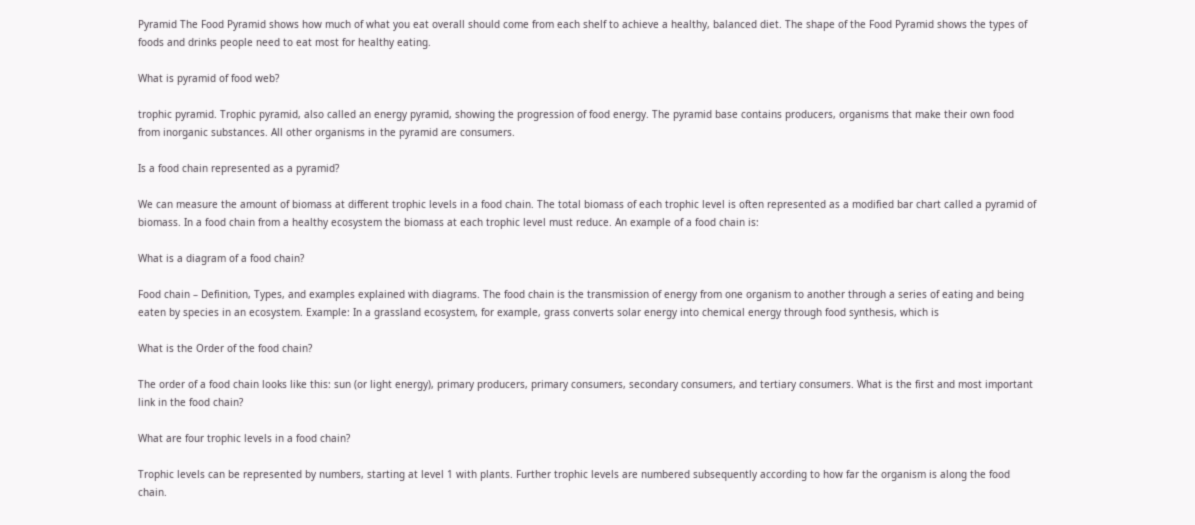Pyramid The Food Pyramid shows how much of what you eat overall should come from each shelf to achieve a healthy, balanced diet. The shape of the Food Pyramid shows the types of foods and drinks people need to eat most for healthy eating.

What is pyramid of food web?

trophic pyramid. Trophic pyramid, also called an energy pyramid, showing the progression of food energy. The pyramid base contains producers, organisms that make their own food from inorganic substances. All other organisms in the pyramid are consumers.

Is a food chain represented as a pyramid?

We can measure the amount of biomass at different trophic levels in a food chain. The total biomass of each trophic level is often represented as a modified bar chart called a pyramid of biomass. In a food chain from a healthy ecosystem the biomass at each trophic level must reduce. An example of a food chain is:

What is a diagram of a food chain?

Food chain – Definition, Types, and examples explained with diagrams. The food chain is the transmission of energy from one organism to another through a series of eating and being eaten by species in an ecosystem. Example: In a grassland ecosystem, for example, grass converts solar energy into chemical energy through food synthesis, which is

What is the Order of the food chain?

The order of a food chain looks like this: sun (or light energy), primary producers, primary consumers, secondary consumers, and tertiary consumers. What is the first and most important link in the food chain?

What are four trophic levels in a food chain?

Trophic levels can be represented by numbers, starting at level 1 with plants. Further trophic levels are numbered subsequently according to how far the organism is along the food chain.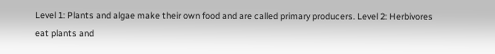Level 1: Plants and algae make their own food and are called primary producers. Level 2: Herbivores eat plants and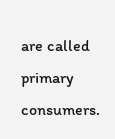are called primary consumers.